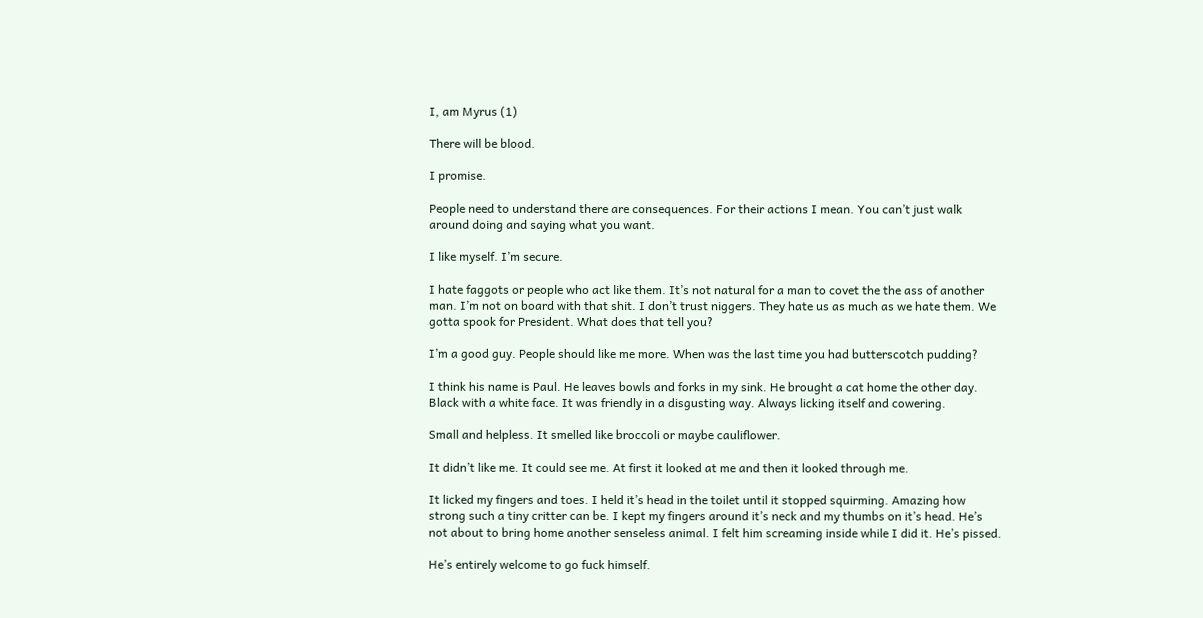I, am Myrus (1)

There will be blood.

I promise.

People need to understand there are consequences. For their actions I mean. You can’t just walk around doing and saying what you want.

I like myself. I’m secure.

I hate faggots or people who act like them. It’s not natural for a man to covet the the ass of another man. I’m not on board with that shit. I don’t trust niggers. They hate us as much as we hate them. We gotta spook for President. What does that tell you?

I’m a good guy. People should like me more. When was the last time you had butterscotch pudding?

I think his name is Paul. He leaves bowls and forks in my sink. He brought a cat home the other day. Black with a white face. It was friendly in a disgusting way. Always licking itself and cowering.

Small and helpless. It smelled like broccoli or maybe cauliflower.

It didn’t like me. It could see me. At first it looked at me and then it looked through me.

It licked my fingers and toes. I held it’s head in the toilet until it stopped squirming. Amazing how strong such a tiny critter can be. I kept my fingers around it’s neck and my thumbs on it’s head. He’s not about to bring home another senseless animal. I felt him screaming inside while I did it. He’s pissed.

He’s entirely welcome to go fuck himself.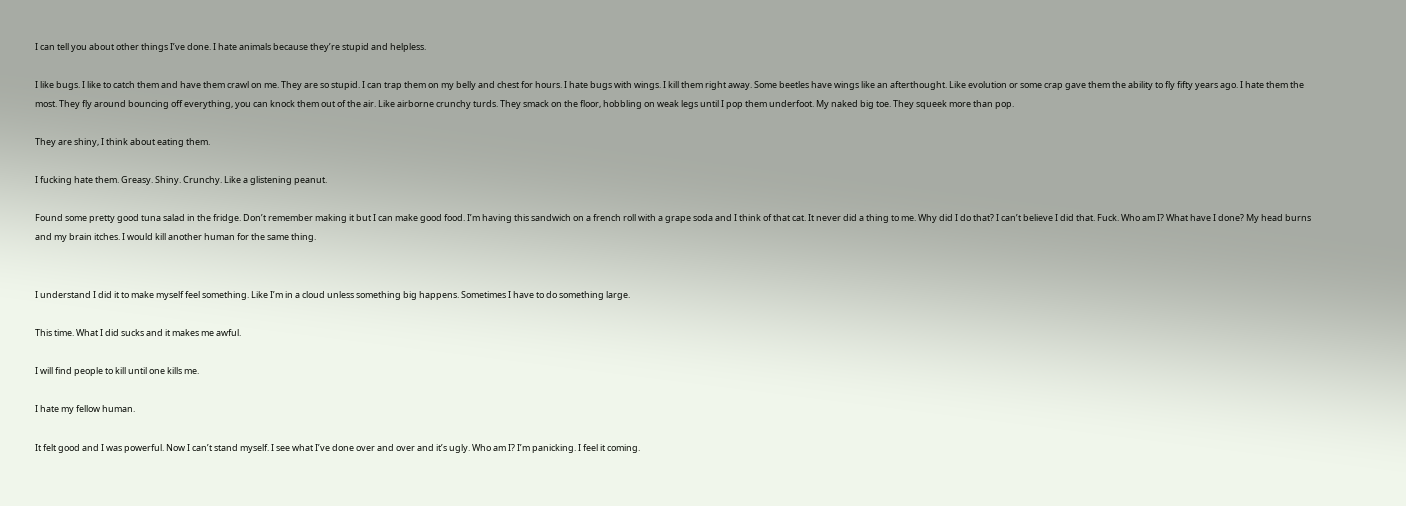I can tell you about other things I’ve done. I hate animals because they’re stupid and helpless.

I like bugs. I like to catch them and have them crawl on me. They are so stupid. I can trap them on my belly and chest for hours. I hate bugs with wings. I kill them right away. Some beetles have wings like an afterthought. Like evolution or some crap gave them the ability to fly fifty years ago. I hate them the most. They fly around bouncing off everything, you can knock them out of the air. Like airborne crunchy turds. They smack on the floor, hobbling on weak legs until I pop them underfoot. My naked big toe. They squeek more than pop.

They are shiny, I think about eating them.

I fucking hate them. Greasy. Shiny. Crunchy. Like a glistening peanut.

Found some pretty good tuna salad in the fridge. Don’t remember making it but I can make good food. I’m having this sandwich on a french roll with a grape soda and I think of that cat. It never did a thing to me. Why did I do that? I can’t believe I did that. Fuck. Who am I? What have I done? My head burns and my brain itches. I would kill another human for the same thing.


I understand I did it to make myself feel something. Like I’m in a cloud unless something big happens. Sometimes I have to do something large.

This time. What I did sucks and it makes me awful.

I will find people to kill until one kills me.

I hate my fellow human.

It felt good and I was powerful. Now I can’t stand myself. I see what I’ve done over and over and it’s ugly. Who am I? I’m panicking. I feel it coming.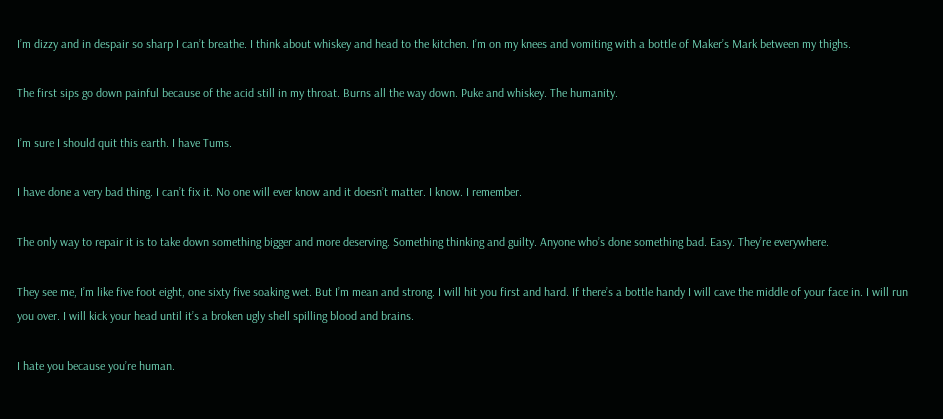I’m dizzy and in despair so sharp I can’t breathe. I think about whiskey and head to the kitchen. I’m on my knees and vomiting with a bottle of Maker’s Mark between my thighs.

The first sips go down painful because of the acid still in my throat. Burns all the way down. Puke and whiskey. The humanity.

I’m sure I should quit this earth. I have Tums.

I have done a very bad thing. I can’t fix it. No one will ever know and it doesn’t matter. I know. I remember.

The only way to repair it is to take down something bigger and more deserving. Something thinking and guilty. Anyone who’s done something bad. Easy. They’re everywhere.

They see me, I’m like five foot eight, one sixty five soaking wet. But I’m mean and strong. I will hit you first and hard. If there’s a bottle handy I will cave the middle of your face in. I will run you over. I will kick your head until it’s a broken ugly shell spilling blood and brains.

I hate you because you’re human.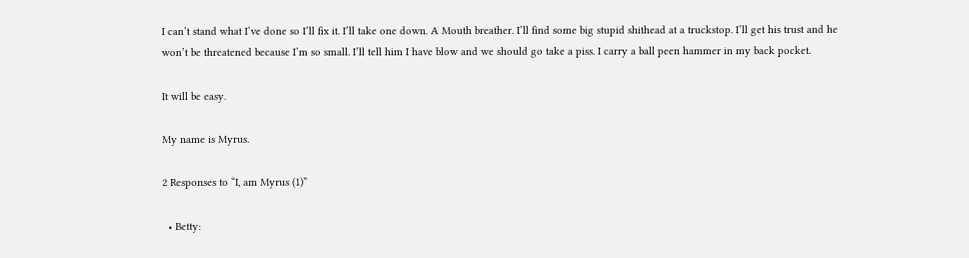I can’t stand what I’ve done so I’ll fix it. I’ll take one down. A Mouth breather. I’ll find some big stupid shithead at a truckstop. I’ll get his trust and he won’t be threatened because I’m so small. I’ll tell him I have blow and we should go take a piss. I carry a ball peen hammer in my back pocket.

It will be easy.

My name is Myrus.

2 Responses to “I, am Myrus (1)”

  • Betty: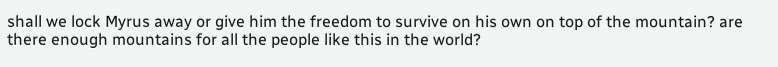shall we lock Myrus away or give him the freedom to survive on his own on top of the mountain? are there enough mountains for all the people like this in the world?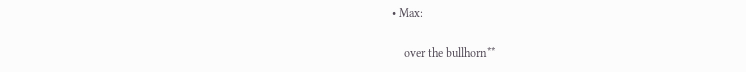• Max:

    over the bullhorn**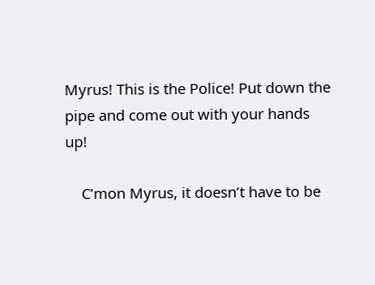Myrus! This is the Police! Put down the pipe and come out with your hands up!

    C’mon Myrus, it doesn’t have to be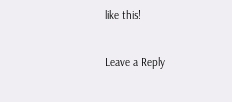like this!

Leave a Reply